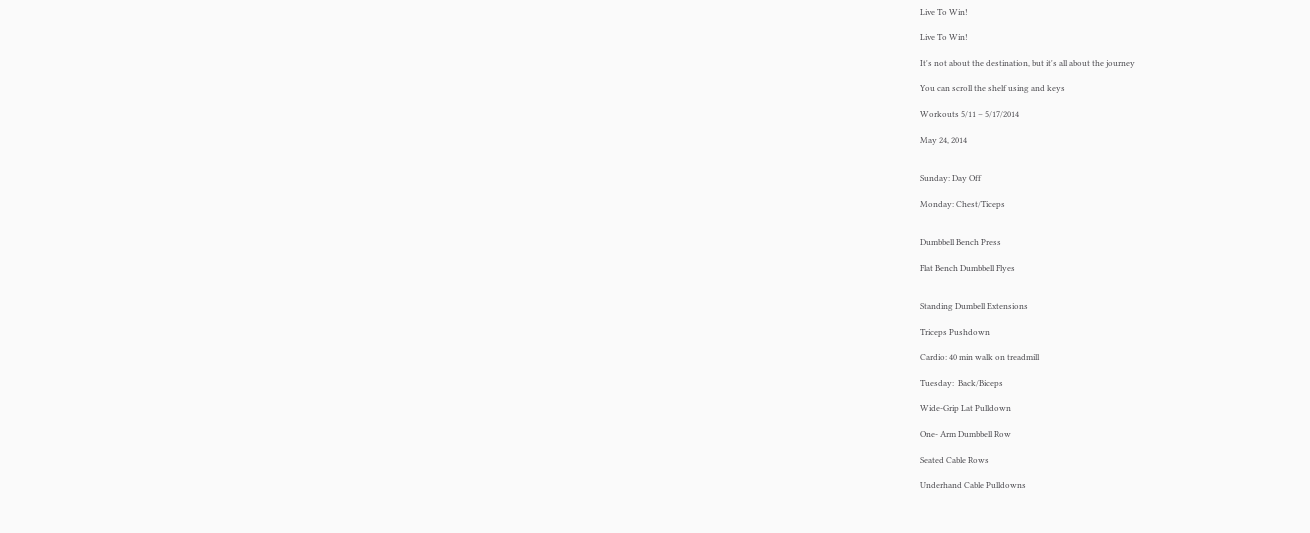Live To Win!

Live To Win!

It's not about the destination, but it's all about the journey

You can scroll the shelf using and keys

Workouts 5/11 – 5/17/2014

May 24, 2014


Sunday: Day Off

Monday: Chest/Ticeps


Dumbbell Bench Press

Flat Bench Dumbbell Flyes


Standing Dumbell Extensions

Triceps Pushdown

Cardio: 40 min walk on treadmill

Tuesday:  Back/Biceps

Wide-Grip Lat Pulldown

One- Arm Dumbbell Row

Seated Cable Rows

Underhand Cable Pulldowns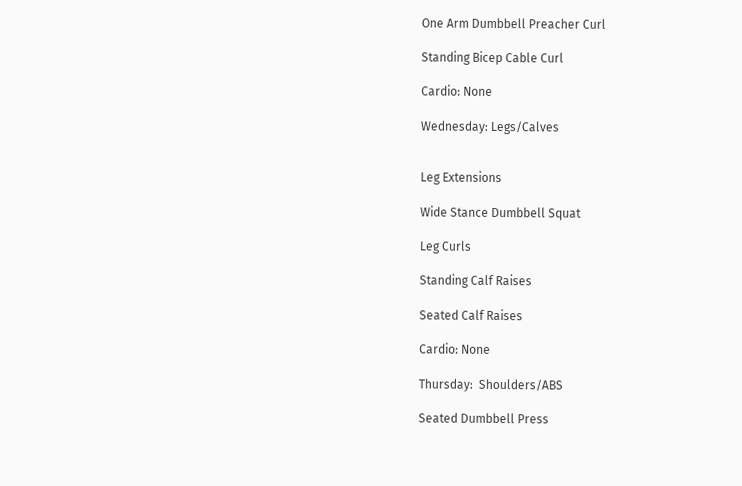One Arm Dumbbell Preacher Curl

Standing Bicep Cable Curl

Cardio: None

Wednesday: Legs/Calves


Leg Extensions

Wide Stance Dumbbell Squat

Leg Curls

Standing Calf Raises

Seated Calf Raises

Cardio: None

Thursday:  Shoulders/ABS

Seated Dumbbell Press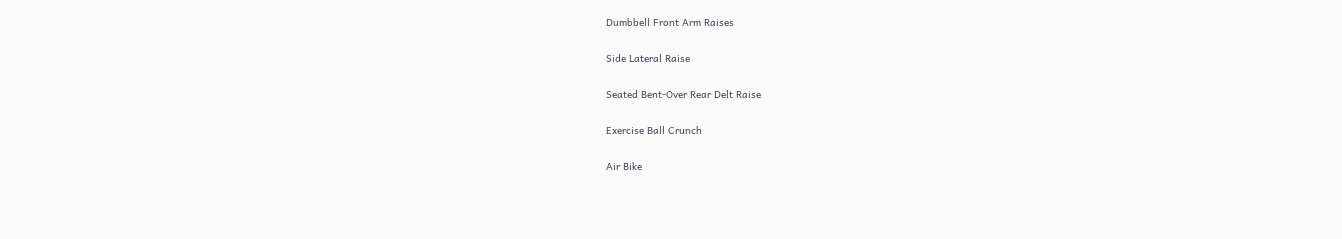Dumbbell Front Arm Raises

Side Lateral Raise

Seated Bent-Over Rear Delt Raise

Exercise Ball Crunch

Air Bike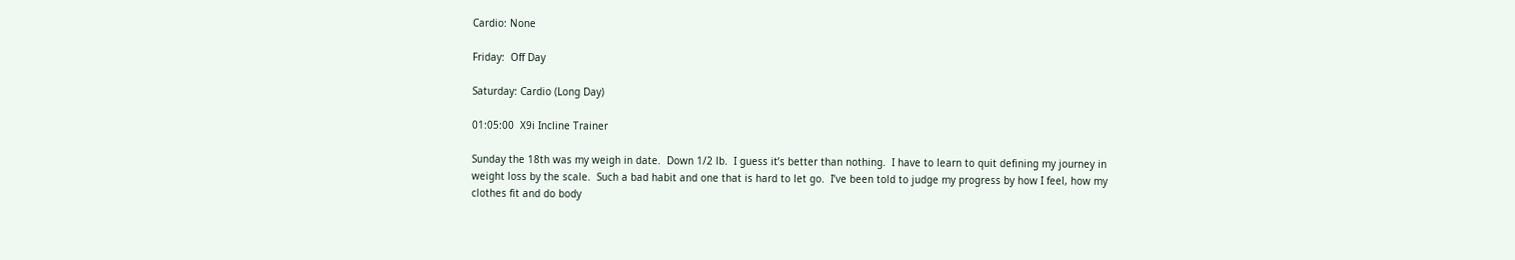Cardio: None

Friday:  Off Day

Saturday: Cardio (Long Day)

01:05:00  X9i Incline Trainer

Sunday the 18th was my weigh in date.  Down 1/2 lb.  I guess it’s better than nothing.  I have to learn to quit defining my journey in weight loss by the scale.  Such a bad habit and one that is hard to let go.  I’ve been told to judge my progress by how I feel, how my clothes fit and do body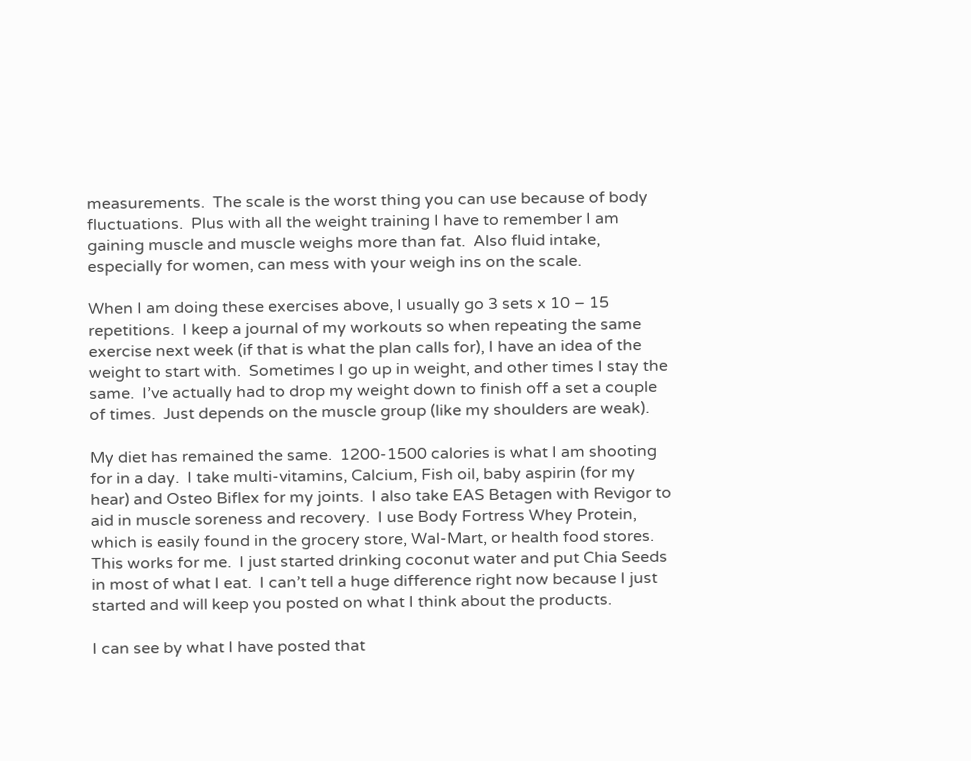measurements.  The scale is the worst thing you can use because of body fluctuations.  Plus with all the weight training I have to remember I am gaining muscle and muscle weighs more than fat.  Also fluid intake, especially for women, can mess with your weigh ins on the scale.

When I am doing these exercises above, I usually go 3 sets x 10 – 15 repetitions.  I keep a journal of my workouts so when repeating the same exercise next week (if that is what the plan calls for), I have an idea of the weight to start with.  Sometimes I go up in weight, and other times I stay the same.  I’ve actually had to drop my weight down to finish off a set a couple of times.  Just depends on the muscle group (like my shoulders are weak).

My diet has remained the same.  1200-1500 calories is what I am shooting for in a day.  I take multi-vitamins, Calcium, Fish oil, baby aspirin (for my hear) and Osteo Biflex for my joints.  I also take EAS Betagen with Revigor to aid in muscle soreness and recovery.  I use Body Fortress Whey Protein, which is easily found in the grocery store, Wal-Mart, or health food stores.  This works for me.  I just started drinking coconut water and put Chia Seeds in most of what I eat.  I can’t tell a huge difference right now because I just started and will keep you posted on what I think about the products.

I can see by what I have posted that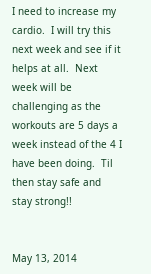I need to increase my cardio.  I will try this next week and see if it helps at all.  Next week will be challenging as the workouts are 5 days a week instead of the 4 I have been doing.  Til then stay safe and stay strong!!


May 13, 2014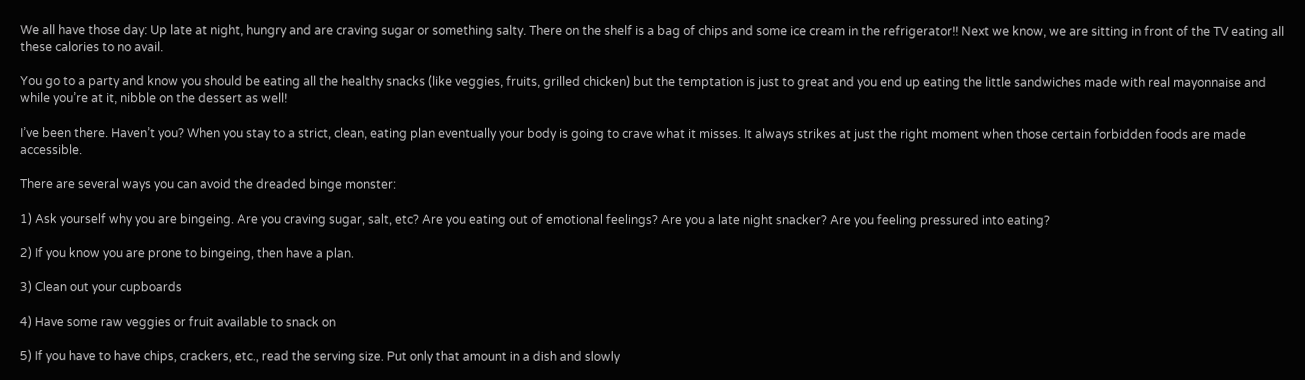We all have those day: Up late at night, hungry and are craving sugar or something salty. There on the shelf is a bag of chips and some ice cream in the refrigerator!! Next we know, we are sitting in front of the TV eating all these calories to no avail.

You go to a party and know you should be eating all the healthy snacks (like veggies, fruits, grilled chicken) but the temptation is just to great and you end up eating the little sandwiches made with real mayonnaise and while you’re at it, nibble on the dessert as well!

I’ve been there. Haven’t you? When you stay to a strict, clean, eating plan eventually your body is going to crave what it misses. It always strikes at just the right moment when those certain forbidden foods are made accessible.

There are several ways you can avoid the dreaded binge monster:

1) Ask yourself why you are bingeing. Are you craving sugar, salt, etc? Are you eating out of emotional feelings? Are you a late night snacker? Are you feeling pressured into eating?

2) If you know you are prone to bingeing, then have a plan.

3) Clean out your cupboards

4) Have some raw veggies or fruit available to snack on

5) If you have to have chips, crackers, etc., read the serving size. Put only that amount in a dish and slowly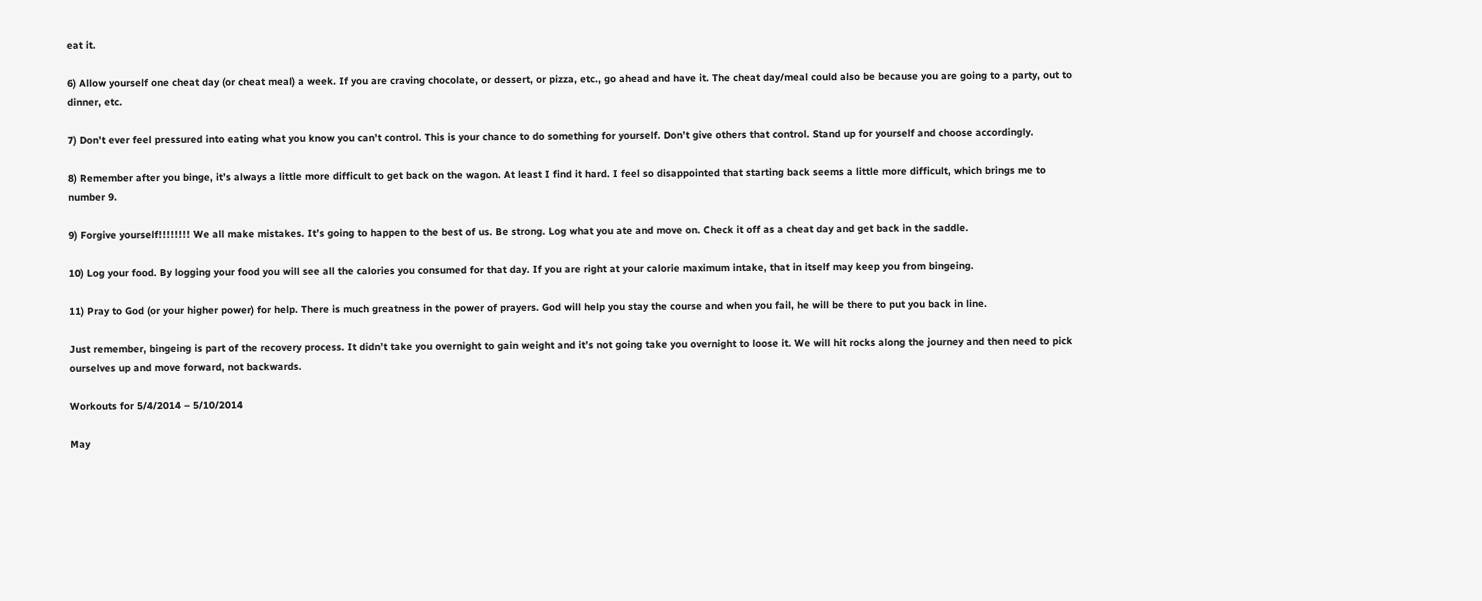eat it.

6) Allow yourself one cheat day (or cheat meal) a week. If you are craving chocolate, or dessert, or pizza, etc., go ahead and have it. The cheat day/meal could also be because you are going to a party, out to dinner, etc.

7) Don’t ever feel pressured into eating what you know you can’t control. This is your chance to do something for yourself. Don’t give others that control. Stand up for yourself and choose accordingly.

8) Remember after you binge, it’s always a little more difficult to get back on the wagon. At least I find it hard. I feel so disappointed that starting back seems a little more difficult, which brings me to number 9.

9) Forgive yourself!!!!!!!! We all make mistakes. It’s going to happen to the best of us. Be strong. Log what you ate and move on. Check it off as a cheat day and get back in the saddle.

10) Log your food. By logging your food you will see all the calories you consumed for that day. If you are right at your calorie maximum intake, that in itself may keep you from bingeing.

11) Pray to God (or your higher power) for help. There is much greatness in the power of prayers. God will help you stay the course and when you fail, he will be there to put you back in line.

Just remember, bingeing is part of the recovery process. It didn’t take you overnight to gain weight and it’s not going take you overnight to loose it. We will hit rocks along the journey and then need to pick ourselves up and move forward, not backwards.

Workouts for 5/4/2014 – 5/10/2014

May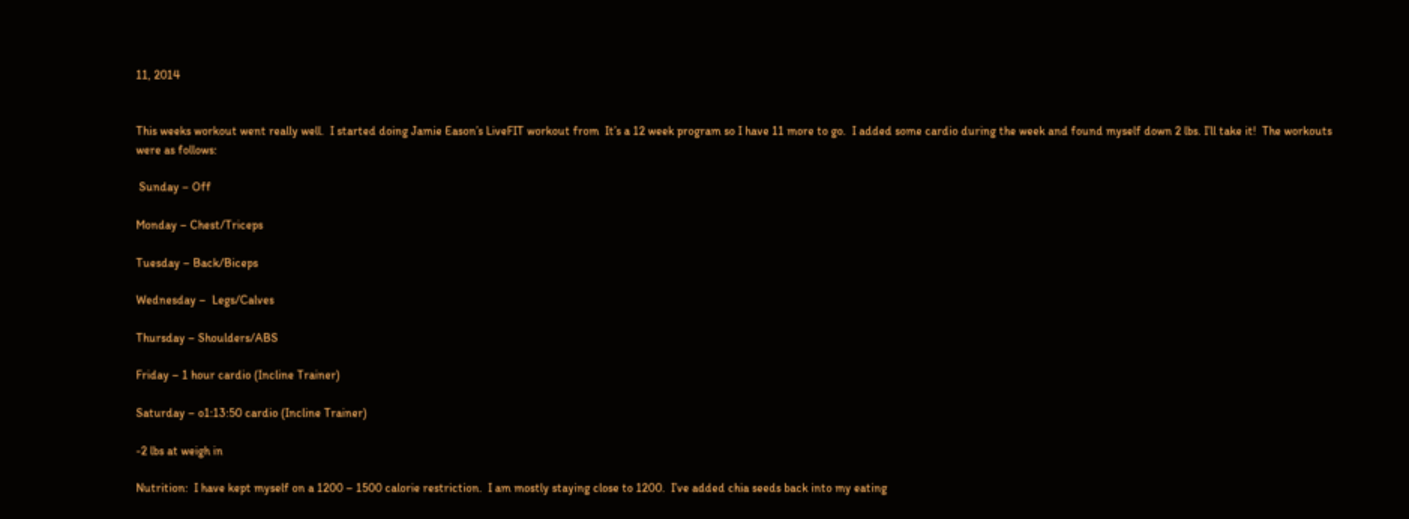11, 2014


This weeks workout went really well.  I started doing Jamie Eason’s LiveFIT workout from  It’s a 12 week program so I have 11 more to go.  I added some cardio during the week and found myself down 2 lbs. I’ll take it!  The workouts were as follows:

 Sunday – Off

Monday – Chest/Triceps

Tuesday – Back/Biceps

Wednesday –  Legs/Calves

Thursday – Shoulders/ABS

Friday – 1 hour cardio (Incline Trainer)

Saturday – o1:13:50 cardio (Incline Trainer)

-2 lbs at weigh in

Nutrition:  I have kept myself on a 1200 – 1500 calorie restriction.  I am mostly staying close to 1200.  I’ve added chia seeds back into my eating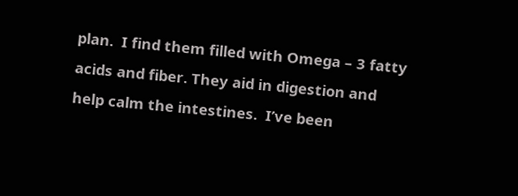plan.  I find them filled with Omega – 3 fatty acids and fiber. They aid in digestion and help calm the intestines.  I’ve been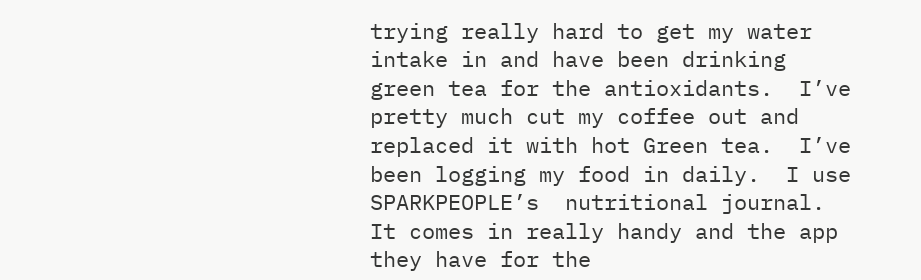trying really hard to get my water intake in and have been drinking green tea for the antioxidants.  I’ve pretty much cut my coffee out and replaced it with hot Green tea.  I’ve been logging my food in daily.  I use SPARKPEOPLE’s  nutritional journal.  It comes in really handy and the app they have for the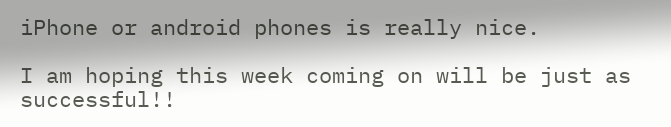iPhone or android phones is really nice.

I am hoping this week coming on will be just as successful!!